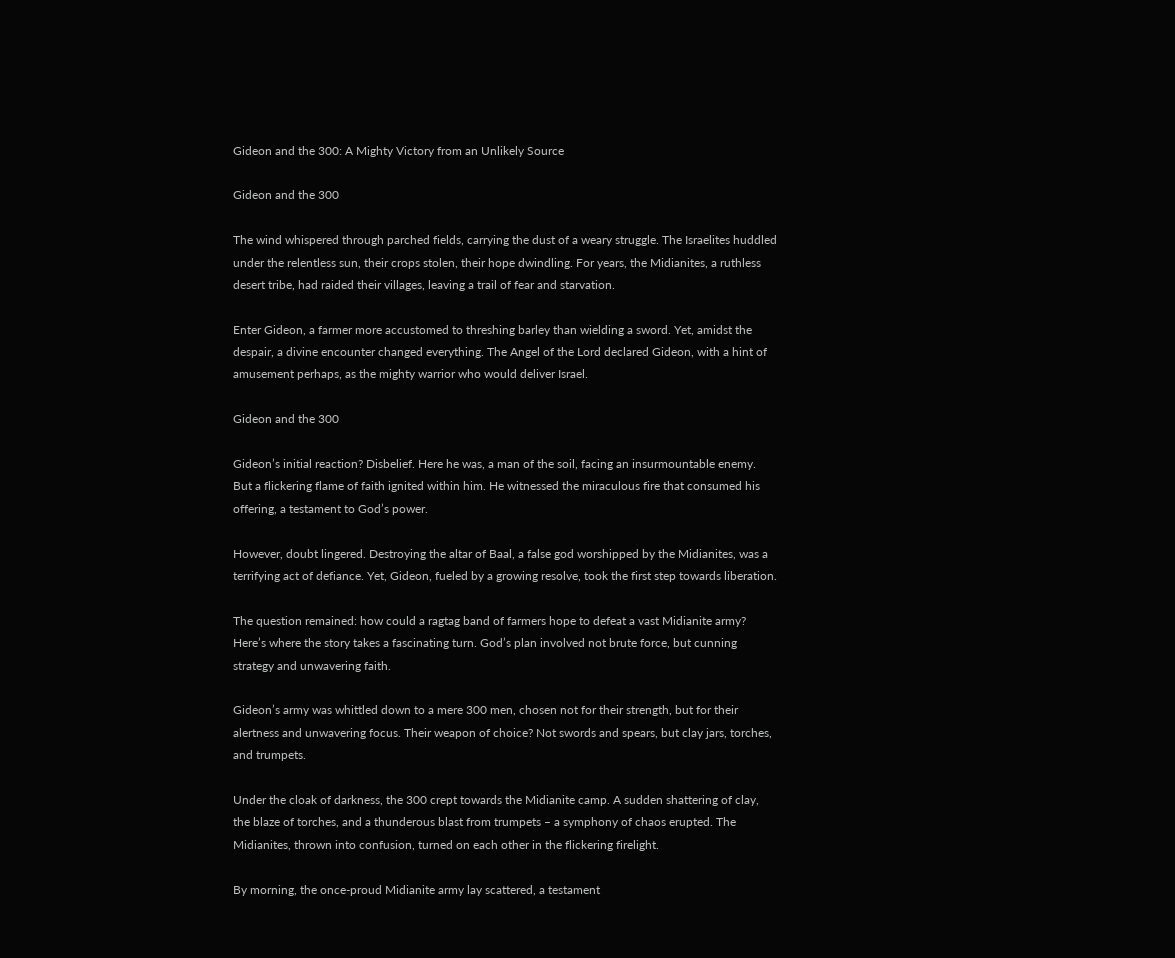Gideon and the 300: A Mighty Victory from an Unlikely Source

Gideon and the 300

The wind whispered through parched fields, carrying the dust of a weary struggle. The Israelites huddled under the relentless sun, their crops stolen, their hope dwindling. For years, the Midianites, a ruthless desert tribe, had raided their villages, leaving a trail of fear and starvation.

Enter Gideon, a farmer more accustomed to threshing barley than wielding a sword. Yet, amidst the despair, a divine encounter changed everything. The Angel of the Lord declared Gideon, with a hint of amusement perhaps, as the mighty warrior who would deliver Israel.

Gideon and the 300

Gideon’s initial reaction? Disbelief. Here he was, a man of the soil, facing an insurmountable enemy. But a flickering flame of faith ignited within him. He witnessed the miraculous fire that consumed his offering, a testament to God’s power.

However, doubt lingered. Destroying the altar of Baal, a false god worshipped by the Midianites, was a terrifying act of defiance. Yet, Gideon, fueled by a growing resolve, took the first step towards liberation.

The question remained: how could a ragtag band of farmers hope to defeat a vast Midianite army? Here’s where the story takes a fascinating turn. God’s plan involved not brute force, but cunning strategy and unwavering faith.

Gideon’s army was whittled down to a mere 300 men, chosen not for their strength, but for their alertness and unwavering focus. Their weapon of choice? Not swords and spears, but clay jars, torches, and trumpets.

Under the cloak of darkness, the 300 crept towards the Midianite camp. A sudden shattering of clay, the blaze of torches, and a thunderous blast from trumpets – a symphony of chaos erupted. The Midianites, thrown into confusion, turned on each other in the flickering firelight.

By morning, the once-proud Midianite army lay scattered, a testament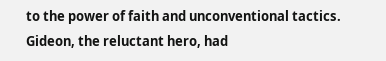to the power of faith and unconventional tactics. Gideon, the reluctant hero, had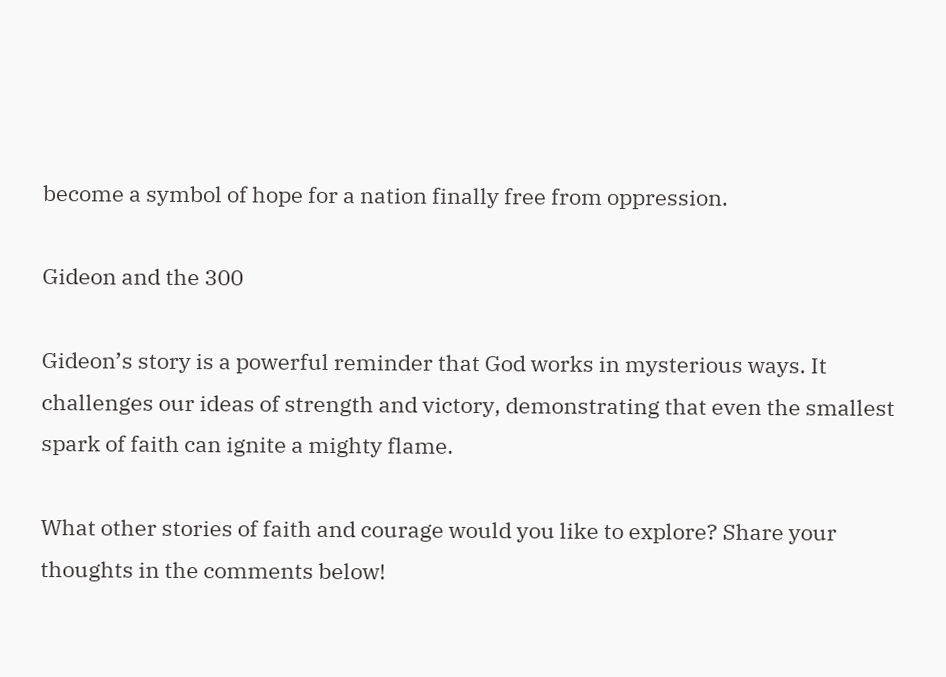become a symbol of hope for a nation finally free from oppression.

Gideon and the 300

Gideon’s story is a powerful reminder that God works in mysterious ways. It challenges our ideas of strength and victory, demonstrating that even the smallest spark of faith can ignite a mighty flame.

What other stories of faith and courage would you like to explore? Share your thoughts in the comments below!